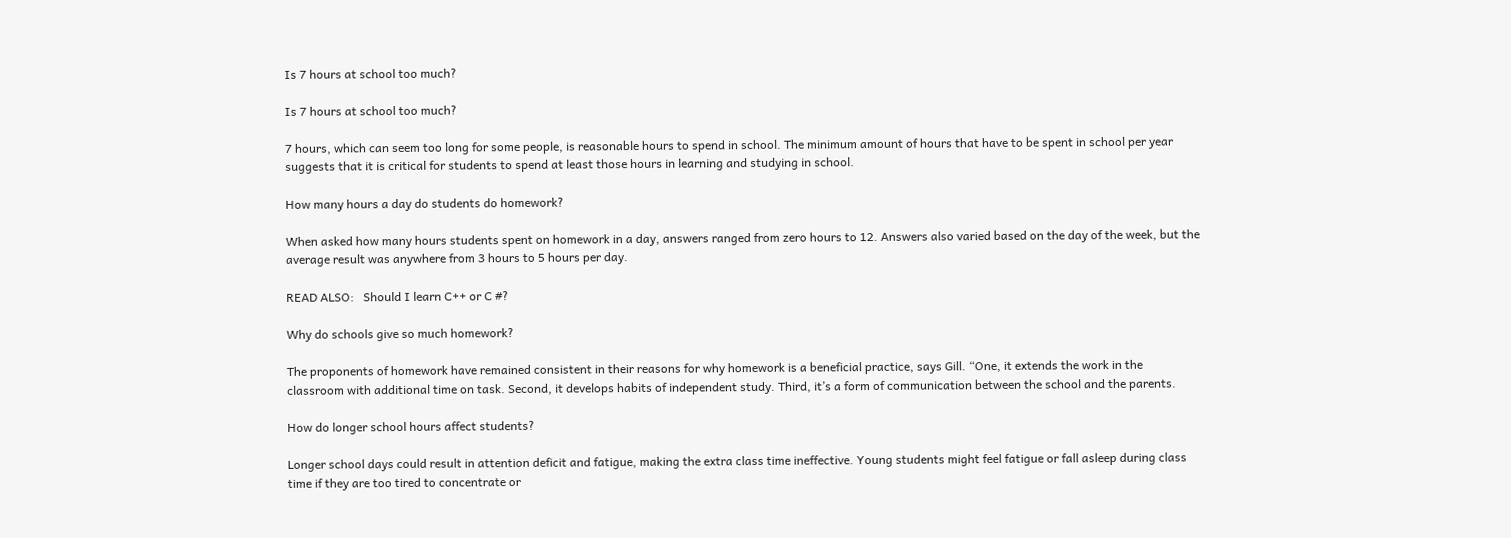Is 7 hours at school too much?

Is 7 hours at school too much?

7 hours, which can seem too long for some people, is reasonable hours to spend in school. The minimum amount of hours that have to be spent in school per year suggests that it is critical for students to spend at least those hours in learning and studying in school.

How many hours a day do students do homework?

When asked how many hours students spent on homework in a day, answers ranged from zero hours to 12. Answers also varied based on the day of the week, but the average result was anywhere from 3 hours to 5 hours per day.

READ ALSO:   Should I learn C++ or C #?

Why do schools give so much homework?

The proponents of homework have remained consistent in their reasons for why homework is a beneficial practice, says Gill. “One, it extends the work in the classroom with additional time on task. Second, it develops habits of independent study. Third, it’s a form of communication between the school and the parents.

How do longer school hours affect students?

Longer school days could result in attention deficit and fatigue, making the extra class time ineffective. Young students might feel fatigue or fall asleep during class time if they are too tired to concentrate or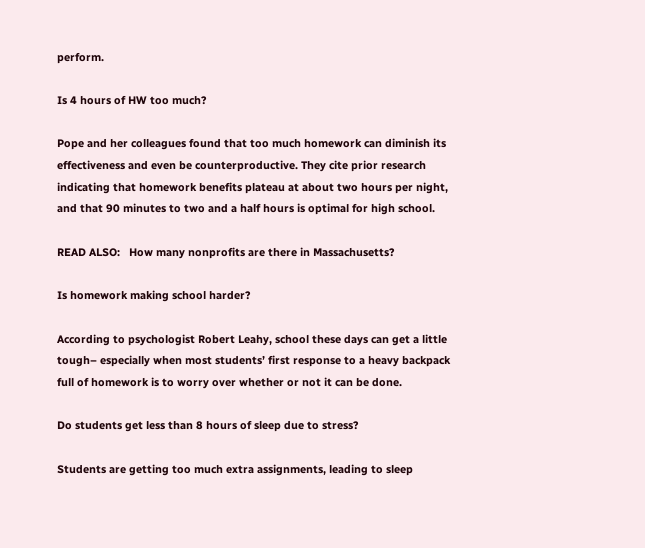perform.

Is 4 hours of HW too much?

Pope and her colleagues found that too much homework can diminish its effectiveness and even be counterproductive. They cite prior research indicating that homework benefits plateau at about two hours per night, and that 90 minutes to two and a half hours is optimal for high school.

READ ALSO:   How many nonprofits are there in Massachusetts?

Is homework making school harder?

According to psychologist Robert Leahy, school these days can get a little tough– especially when most students’ first response to a heavy backpack full of homework is to worry over whether or not it can be done.

Do students get less than 8 hours of sleep due to stress?

Students are getting too much extra assignments, leading to sleep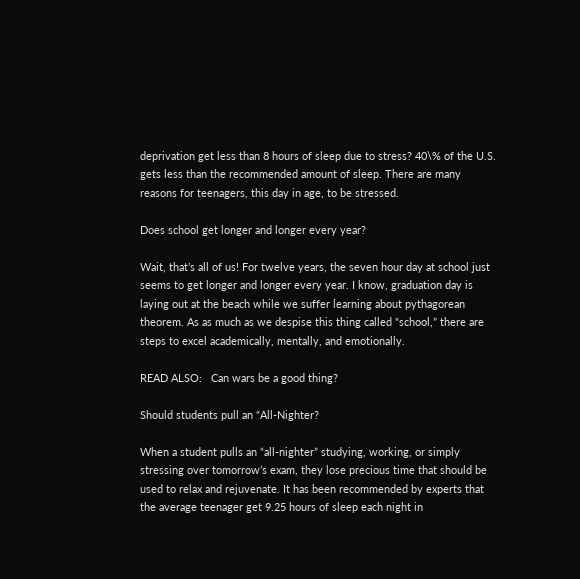deprivation get less than 8 hours of sleep due to stress? 40\% of the U.S. gets less than the recommended amount of sleep. There are many reasons for teenagers, this day in age, to be stressed.

Does school get longer and longer every year?

Wait, that’s all of us! For twelve years, the seven hour day at school just seems to get longer and longer every year. I know, graduation day is laying out at the beach while we suffer learning about pythagorean theorem. As as much as we despise this thing called “school,” there are steps to excel academically, mentally, and emotionally.

READ ALSO:   Can wars be a good thing?

Should students pull an “All-Nighter?

When a student pulls an “all-nighter” studying, working, or simply stressing over tomorrow’s exam, they lose precious time that should be used to relax and rejuvenate. It has been recommended by experts that the average teenager get 9.25 hours of sleep each night in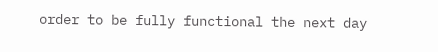order to be fully functional the next day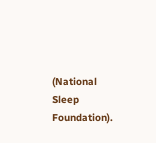(National Sleep Foundation).